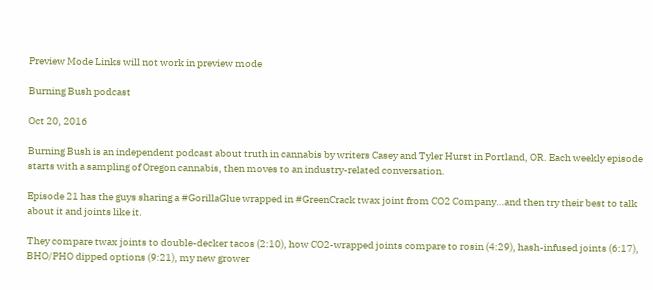Preview Mode Links will not work in preview mode

Burning Bush podcast

Oct 20, 2016

Burning Bush is an independent podcast about truth in cannabis by writers Casey and Tyler Hurst in Portland, OR. Each weekly episode starts with a sampling of Oregon cannabis, then moves to an industry-related conversation.

Episode 21 has the guys sharing a #GorillaGlue wrapped in #GreenCrack twax joint from CO2 Company…and then try their best to talk about it and joints like it.

They compare twax joints to double-decker tacos (2:10), how CO2-wrapped joints compare to rosin (4:29), hash-infused joints (6:17), BHO/PHO dipped options (9:21), my new grower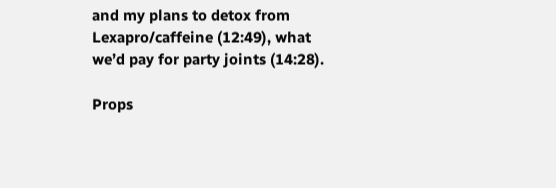and my plans to detox from Lexapro/caffeine (12:49), what we’d pay for party joints (14:28).

Props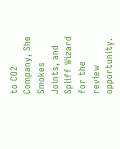to CO2 Company, She Smokes Joints, and Spliff Wizard for the review opportunity.